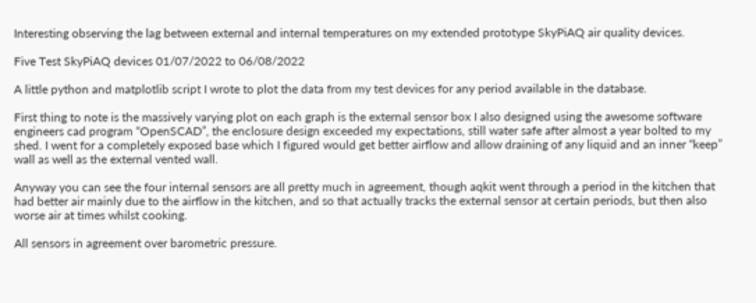Interesting observing the lag between external and internal temperatures on my extended prototype SkyPiAQ air quality devices.

Five Test SkyPiAQ devices 01/07/2022 to 06/08/2022

A little python and matplotlib script I wrote to plot the data from my test devices for any period available in the database.

First thing to note is the massively varying plot on each graph is the external sensor box I also designed using the awesome software engineers cad program “OpenSCAD”, the enclosure design exceeded my expectations, still water safe after almost a year bolted to my shed. I went for a completely exposed base which I figured would get better airflow and allow draining of any liquid and an inner “keep” wall as well as the external vented wall.

Anyway you can see the four internal sensors are all pretty much in agreement, though aqkit went through a period in the kitchen that had better air mainly due to the airflow in the kitchen, and so that actually tracks the external sensor at certain periods, but then also worse air at times whilst cooking.

All sensors in agreement over barometric pressure.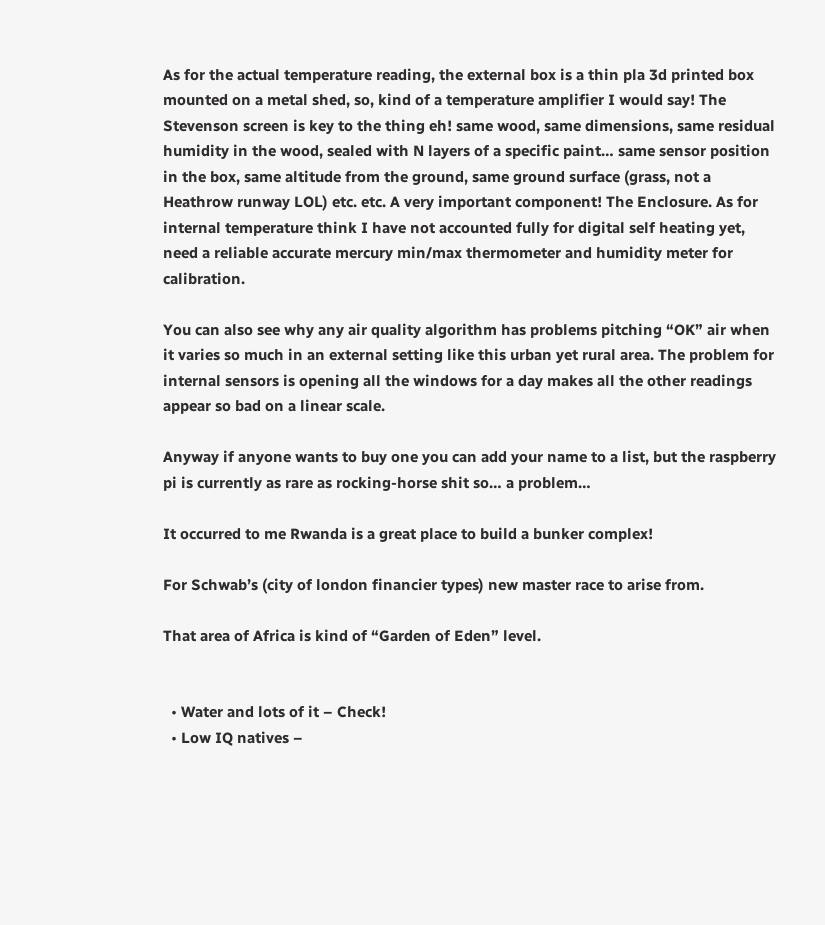As for the actual temperature reading, the external box is a thin pla 3d printed box mounted on a metal shed, so, kind of a temperature amplifier I would say! The Stevenson screen is key to the thing eh! same wood, same dimensions, same residual humidity in the wood, sealed with N layers of a specific paint… same sensor position in the box, same altitude from the ground, same ground surface (grass, not a Heathrow runway LOL) etc. etc. A very important component! The Enclosure. As for internal temperature think I have not accounted fully for digital self heating yet, need a reliable accurate mercury min/max thermometer and humidity meter for calibration.

You can also see why any air quality algorithm has problems pitching “OK” air when it varies so much in an external setting like this urban yet rural area. The problem for internal sensors is opening all the windows for a day makes all the other readings appear so bad on a linear scale.

Anyway if anyone wants to buy one you can add your name to a list, but the raspberry pi is currently as rare as rocking-horse shit so… a problem…

It occurred to me Rwanda is a great place to build a bunker complex!

For Schwab’s (city of london financier types) new master race to arise from.

That area of Africa is kind of “Garden of Eden” level.


  • Water and lots of it – Check!
  • Low IQ natives –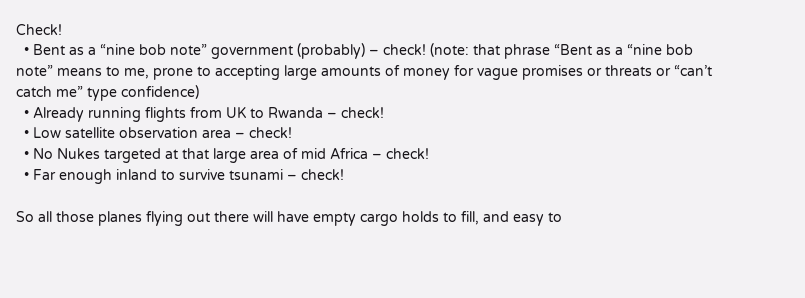Check!
  • Bent as a “nine bob note” government (probably) – check! (note: that phrase “Bent as a “nine bob note” means to me, prone to accepting large amounts of money for vague promises or threats or “can’t catch me” type confidence)
  • Already running flights from UK to Rwanda – check!
  • Low satellite observation area – check!
  • No Nukes targeted at that large area of mid Africa – check!
  • Far enough inland to survive tsunami – check!

So all those planes flying out there will have empty cargo holds to fill, and easy to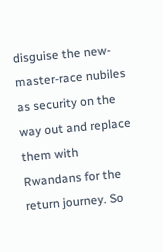disguise the new-master-race nubiles as security on the way out and replace them with Rwandans for the return journey. So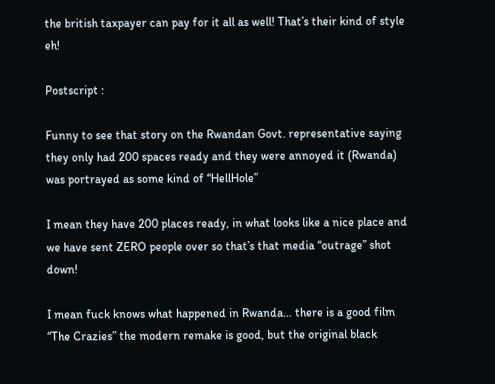the british taxpayer can pay for it all as well! That’s their kind of style eh!

Postscript :

Funny to see that story on the Rwandan Govt. representative saying they only had 200 spaces ready and they were annoyed it (Rwanda) was portrayed as some kind of “HellHole”

I mean they have 200 places ready, in what looks like a nice place and we have sent ZERO people over so that’s that media “outrage” shot down!

I mean fuck knows what happened in Rwanda… there is a good film “The Crazies” the modern remake is good, but the original black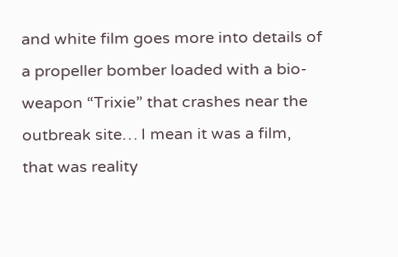and white film goes more into details of a propeller bomber loaded with a bio-weapon “Trixie” that crashes near the outbreak site… I mean it was a film, that was reality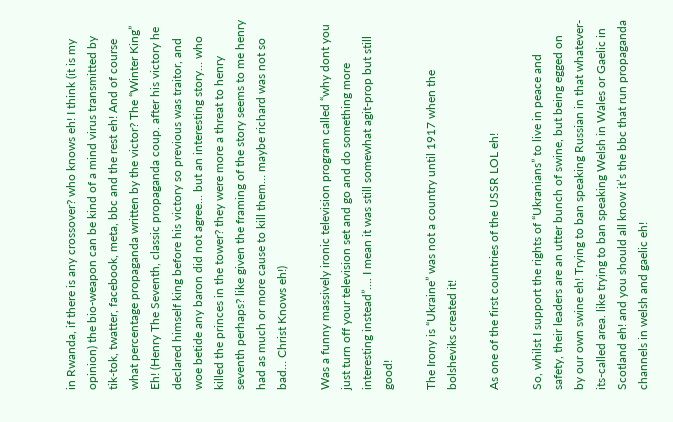in Rwanda, if there is any crossover? who knows eh! I think (it is my opinion) the bio-weapon can be kind of a mind virus transmitted by tik-tok, twatter, facebook, meta, bbc and the rest eh! And of course what percentage propaganda written by the victor? The “Winter King” Eh! (Henry The Seventh, classic propaganda coup. after his victory he declared himself king before his victory so previous was traitor, and woe betide any baron did not agree… but an interesting story… who killed the princes in the tower? they were more a threat to henry seventh perhaps? like given the framing of the story seems to me henry had as much or more cause to kill them… maybe richard was not so bad… Christ Knows eh!)

Was a funny massively ironic television program called “why dont you just turn off your television set and go and do something more interesting instead”…. I mean it was still somewhat agit-prop but still good!

The Irony is “Ukraine” was not a country until 1917 when the bolsheviks created it!

As one of the first countries of the USSR LOL eh!

So, whilst I support the rights of “Ukranians” to live in peace and safety, their leaders are an utter bunch of swine, but being egged on by our own swine eh! Trying to ban speaking Russian in that whatever-its-called area. like trying to ban speaking Welsh in Wales or Gaelic in Scotland eh! and you should all know it’s the bbc that run propaganda channels in welsh and gaelic eh!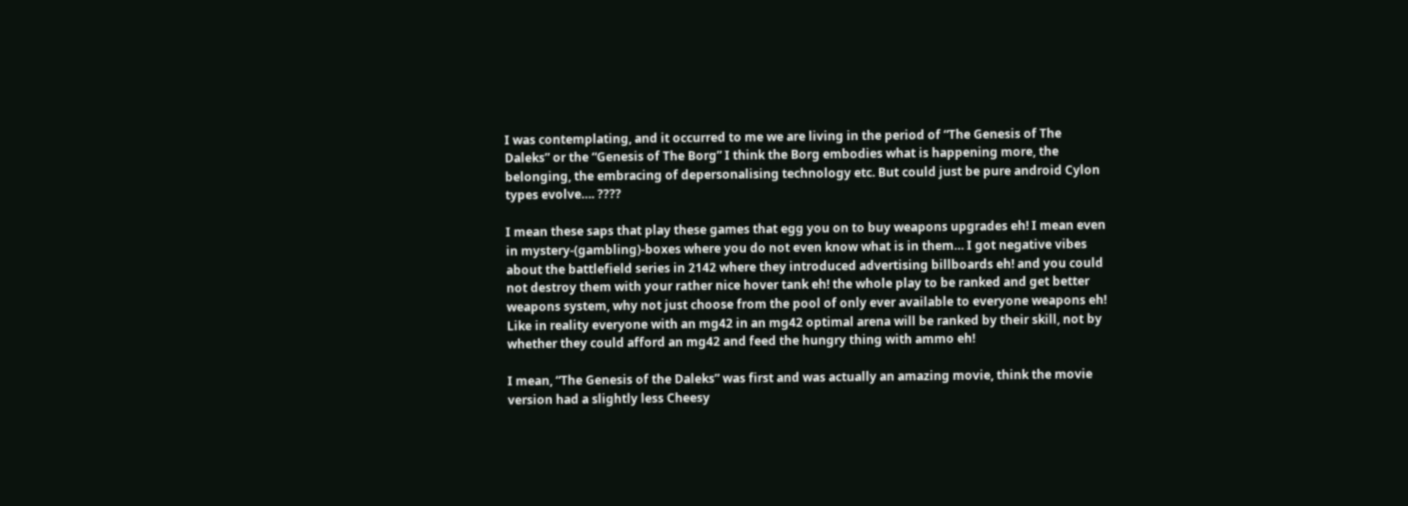I was contemplating, and it occurred to me we are living in the period of “The Genesis of The Daleks” or the “Genesis of The Borg” I think the Borg embodies what is happening more, the belonging, the embracing of depersonalising technology etc. But could just be pure android Cylon types evolve…. ????

I mean these saps that play these games that egg you on to buy weapons upgrades eh! I mean even in mystery-(gambling)-boxes where you do not even know what is in them… I got negative vibes about the battlefield series in 2142 where they introduced advertising billboards eh! and you could not destroy them with your rather nice hover tank eh! the whole play to be ranked and get better weapons system, why not just choose from the pool of only ever available to everyone weapons eh! Like in reality everyone with an mg42 in an mg42 optimal arena will be ranked by their skill, not by whether they could afford an mg42 and feed the hungry thing with ammo eh!

I mean, “The Genesis of the Daleks” was first and was actually an amazing movie, think the movie version had a slightly less Cheesy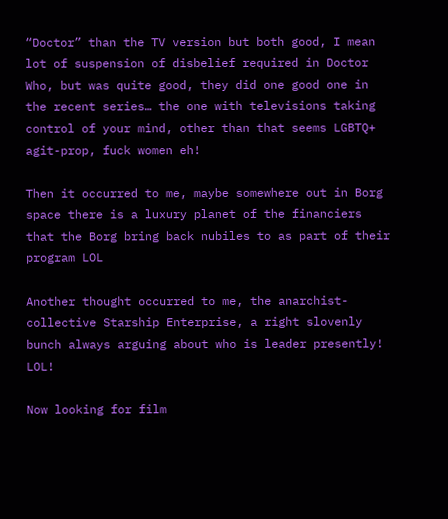“Doctor” than the TV version but both good, I mean lot of suspension of disbelief required in Doctor Who, but was quite good, they did one good one in the recent series… the one with televisions taking control of your mind, other than that seems LGBTQ+ agit-prop, fuck women eh!

Then it occurred to me, maybe somewhere out in Borg space there is a luxury planet of the financiers that the Borg bring back nubiles to as part of their program LOL

Another thought occurred to me, the anarchist-collective Starship Enterprise, a right slovenly bunch always arguing about who is leader presently! LOL!

Now looking for film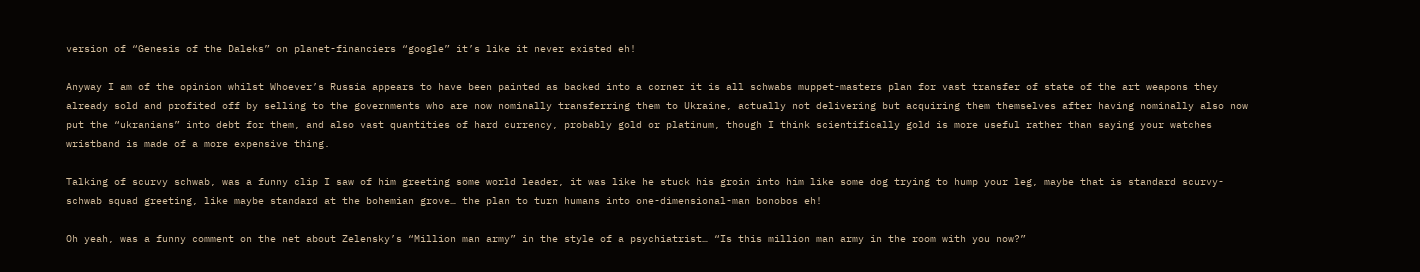version of “Genesis of the Daleks” on planet-financiers “google” it’s like it never existed eh!

Anyway I am of the opinion whilst Whoever’s Russia appears to have been painted as backed into a corner it is all schwabs muppet-masters plan for vast transfer of state of the art weapons they already sold and profited off by selling to the governments who are now nominally transferring them to Ukraine, actually not delivering but acquiring them themselves after having nominally also now put the “ukranians” into debt for them, and also vast quantities of hard currency, probably gold or platinum, though I think scientifically gold is more useful rather than saying your watches wristband is made of a more expensive thing.

Talking of scurvy schwab, was a funny clip I saw of him greeting some world leader, it was like he stuck his groin into him like some dog trying to hump your leg, maybe that is standard scurvy-schwab squad greeting, like maybe standard at the bohemian grove… the plan to turn humans into one-dimensional-man bonobos eh!

Oh yeah, was a funny comment on the net about Zelensky’s “Million man army” in the style of a psychiatrist… “Is this million man army in the room with you now?”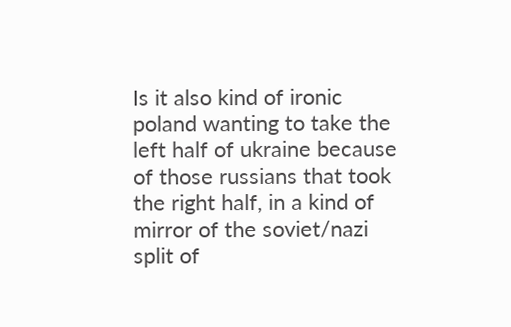Is it also kind of ironic poland wanting to take the left half of ukraine because of those russians that took the right half, in a kind of mirror of the soviet/nazi split of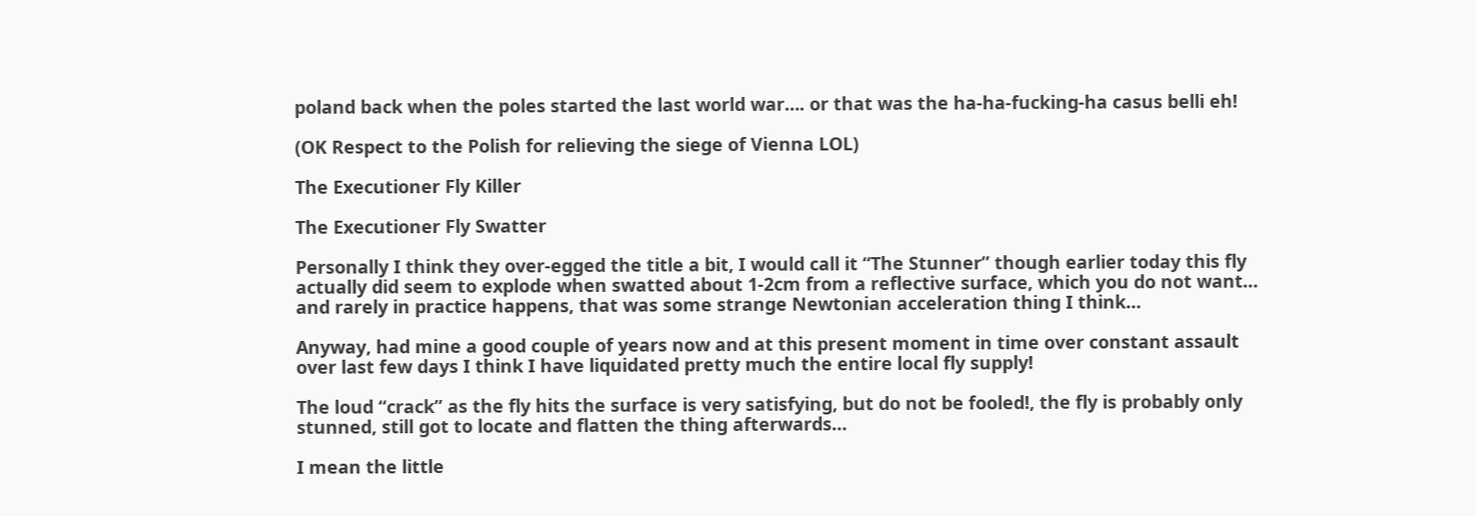poland back when the poles started the last world war…. or that was the ha-ha-fucking-ha casus belli eh!

(OK Respect to the Polish for relieving the siege of Vienna LOL)

The Executioner Fly Killer

The Executioner Fly Swatter

Personally I think they over-egged the title a bit, I would call it “The Stunner” though earlier today this fly actually did seem to explode when swatted about 1-2cm from a reflective surface, which you do not want… and rarely in practice happens, that was some strange Newtonian acceleration thing I think…

Anyway, had mine a good couple of years now and at this present moment in time over constant assault over last few days I think I have liquidated pretty much the entire local fly supply!

The loud “crack” as the fly hits the surface is very satisfying, but do not be fooled!, the fly is probably only stunned, still got to locate and flatten the thing afterwards…

I mean the little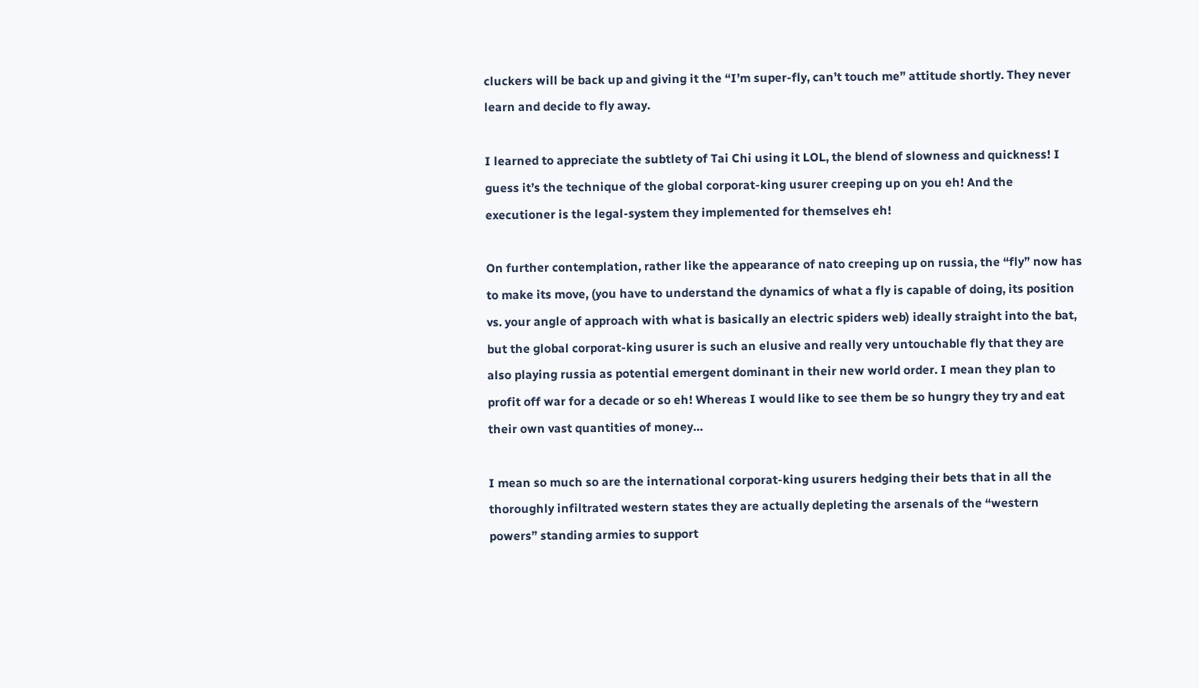cluckers will be back up and giving it the “I’m super-fly, can’t touch me” attitude shortly. They never learn and decide to fly away.

I learned to appreciate the subtlety of Tai Chi using it LOL, the blend of slowness and quickness! I guess it’s the technique of the global corporat-king usurer creeping up on you eh! And the executioner is the legal-system they implemented for themselves eh!

On further contemplation, rather like the appearance of nato creeping up on russia, the “fly” now has to make its move, (you have to understand the dynamics of what a fly is capable of doing, its position vs. your angle of approach with what is basically an electric spiders web) ideally straight into the bat, but the global corporat-king usurer is such an elusive and really very untouchable fly that they are also playing russia as potential emergent dominant in their new world order. I mean they plan to profit off war for a decade or so eh! Whereas I would like to see them be so hungry they try and eat their own vast quantities of money…

I mean so much so are the international corporat-king usurers hedging their bets that in all the thoroughly infiltrated western states they are actually depleting the arsenals of the “western powers” standing armies to support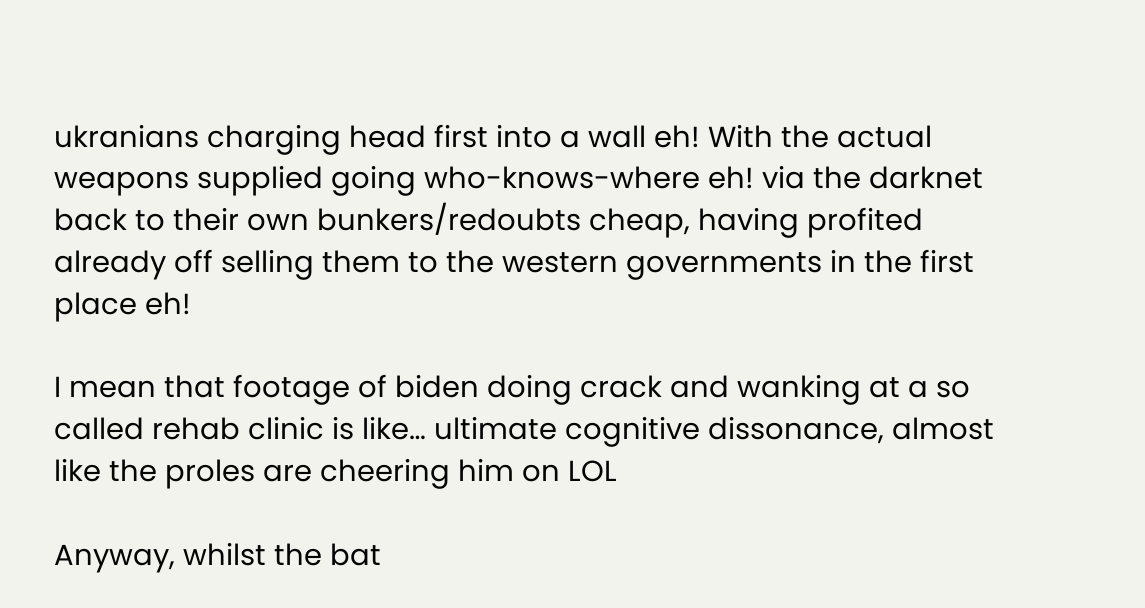ukranians charging head first into a wall eh! With the actual weapons supplied going who-knows-where eh! via the darknet back to their own bunkers/redoubts cheap, having profited already off selling them to the western governments in the first place eh!

I mean that footage of biden doing crack and wanking at a so called rehab clinic is like… ultimate cognitive dissonance, almost like the proles are cheering him on LOL

Anyway, whilst the bat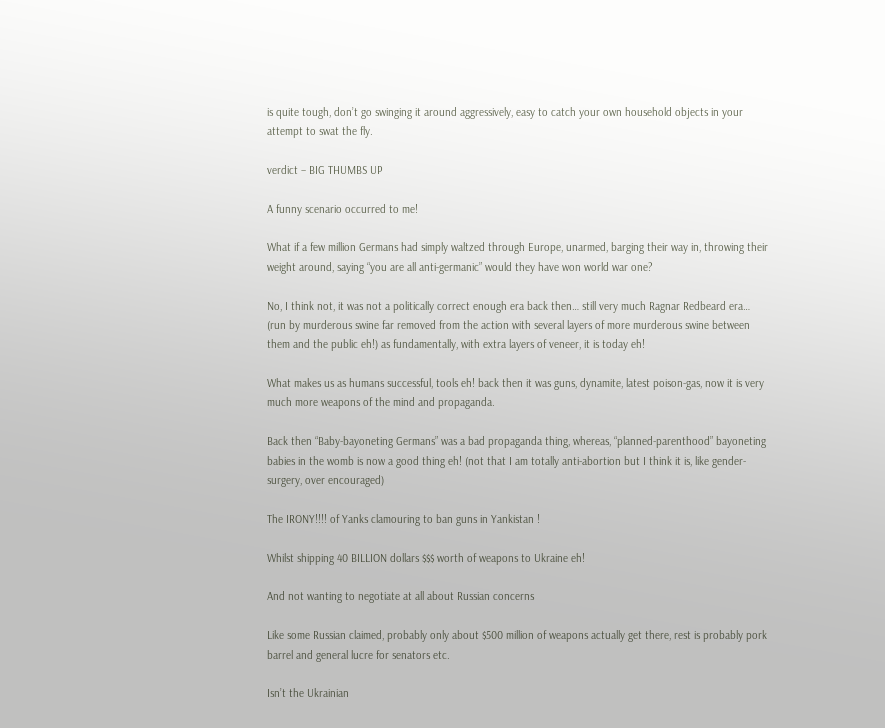is quite tough, don’t go swinging it around aggressively, easy to catch your own household objects in your attempt to swat the fly.

verdict – BIG THUMBS UP

A funny scenario occurred to me!

What if a few million Germans had simply waltzed through Europe, unarmed, barging their way in, throwing their weight around, saying “you are all anti-germanic” would they have won world war one?

No, I think not, it was not a politically correct enough era back then… still very much Ragnar Redbeard era… (run by murderous swine far removed from the action with several layers of more murderous swine between them and the public eh!) as fundamentally, with extra layers of veneer, it is today eh!

What makes us as humans successful, tools eh! back then it was guns, dynamite, latest poison-gas, now it is very much more weapons of the mind and propaganda.

Back then “Baby-bayoneting Germans” was a bad propaganda thing, whereas, “planned-parenthood” bayoneting babies in the womb is now a good thing eh! (not that I am totally anti-abortion but I think it is, like gender-surgery, over encouraged)

The IRONY!!!! of Yanks clamouring to ban guns in Yankistan !

Whilst shipping 40 BILLION dollars $$$ worth of weapons to Ukraine eh!

And not wanting to negotiate at all about Russian concerns

Like some Russian claimed, probably only about $500 million of weapons actually get there, rest is probably pork barrel and general lucre for senators etc.

Isn’t the Ukrainian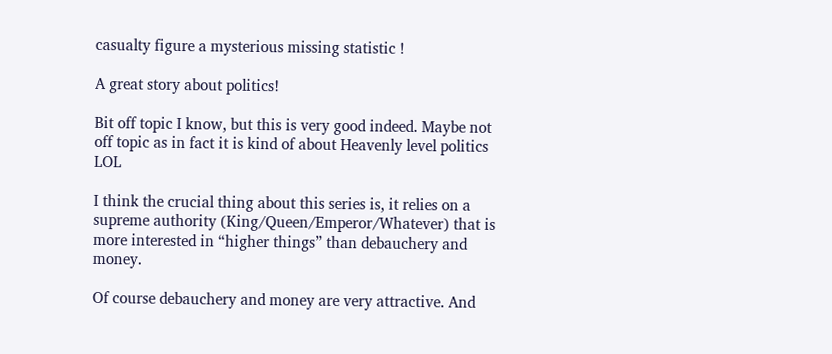casualty figure a mysterious missing statistic !

A great story about politics!

Bit off topic I know, but this is very good indeed. Maybe not off topic as in fact it is kind of about Heavenly level politics LOL

I think the crucial thing about this series is, it relies on a supreme authority (King/Queen/Emperor/Whatever) that is more interested in “higher things” than debauchery and money.

Of course debauchery and money are very attractive. And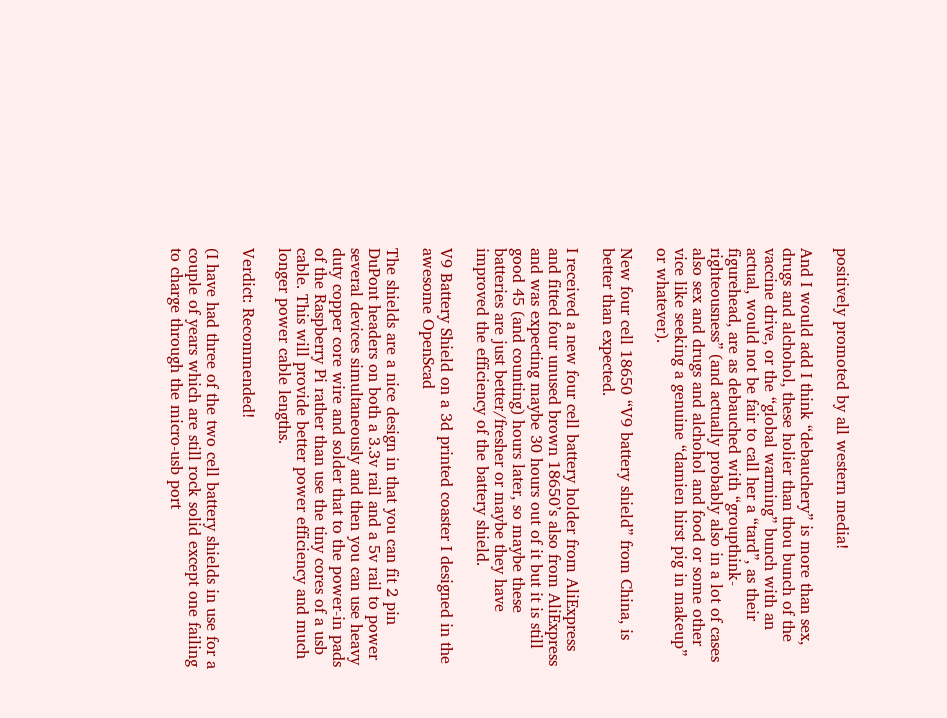positively promoted by all western media!

And I would add I think “debauchery” is more than sex, drugs and alchohol, these holier than thou bunch of the vaccine drive, or the “global warming” bunch with an actual, would not be fair to call her a “tard”, as their figurehead, are as debauched with “groupthink-righteousness” (and actually probably also in a lot of cases also sex and drugs and alchohol and food or some other vice like seeking a genuine “damien hirst pig in makeup” or whatever).

New four cell 18650 “V9 battery shield” from China, is better than expected.

I received a new four cell battery holder from AliExpress and fitted four unused brown 18650’s also from AliExpress and was expecting maybe 30 hours out of it but it is still good 45 (and counting) hours later, so maybe these batteries are just better/fresher or maybe they have improved the efficiency of the battery shield.

V9 Battery Shield on a 3d printed coaster I designed in the awesome OpenScad

The shields are a nice design in that you can fit 2 pin DuPont headers on both a 3.3v rail and a 5v rail to power several devices simultaneously and then you can use heavy duty copper core wire and solder that to the power-in pads of the Raspberry Pi rather than use the tiny cores of a usb cable. This will provide better power efficiency and much longer power cable lengths.

Verdict: Recommended!

(I have had three of the two cell battery shields in use for a couple of years which are still rock solid except one failing to charge through the micro-usb port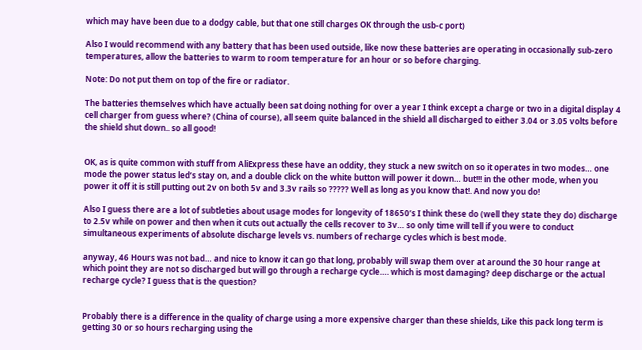which may have been due to a dodgy cable, but that one still charges OK through the usb-c port)

Also I would recommend with any battery that has been used outside, like now these batteries are operating in occasionally sub-zero temperatures, allow the batteries to warm to room temperature for an hour or so before charging.

Note: Do not put them on top of the fire or radiator.

The batteries themselves which have actually been sat doing nothing for over a year I think except a charge or two in a digital display 4 cell charger from guess where? (China of course), all seem quite balanced in the shield all discharged to either 3.04 or 3.05 volts before the shield shut down.. so all good!


OK, as is quite common with stuff from AliExpress these have an oddity, they stuck a new switch on so it operates in two modes… one mode the power status led’s stay on, and a double click on the white button will power it down… but!!! in the other mode, when you power it off it is still putting out 2v on both 5v and 3.3v rails so ????? Well as long as you know that!. And now you do!

Also I guess there are a lot of subtleties about usage modes for longevity of 18650’s I think these do (well they state they do) discharge to 2.5v while on power and then when it cuts out actually the cells recover to 3v… so only time will tell if you were to conduct simultaneous experiments of absolute discharge levels vs. numbers of recharge cycles which is best mode.

anyway, 46 Hours was not bad… and nice to know it can go that long, probably will swap them over at around the 30 hour range at which point they are not so discharged but will go through a recharge cycle…. which is most damaging? deep discharge or the actual recharge cycle? I guess that is the question?


Probably there is a difference in the quality of charge using a more expensive charger than these shields, Like this pack long term is getting 30 or so hours recharging using the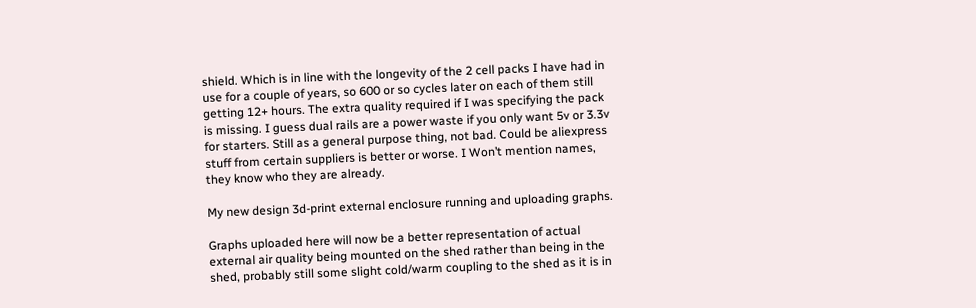shield. Which is in line with the longevity of the 2 cell packs I have had in use for a couple of years, so 600 or so cycles later on each of them still getting 12+ hours. The extra quality required if I was specifying the pack is missing. I guess dual rails are a power waste if you only want 5v or 3.3v for starters. Still as a general purpose thing, not bad. Could be aliexpress stuff from certain suppliers is better or worse. I Won’t mention names, they know who they are already.

My new design 3d-print external enclosure running and uploading graphs.

Graphs uploaded here will now be a better representation of actual external air quality being mounted on the shed rather than being in the shed, probably still some slight cold/warm coupling to the shed as it is in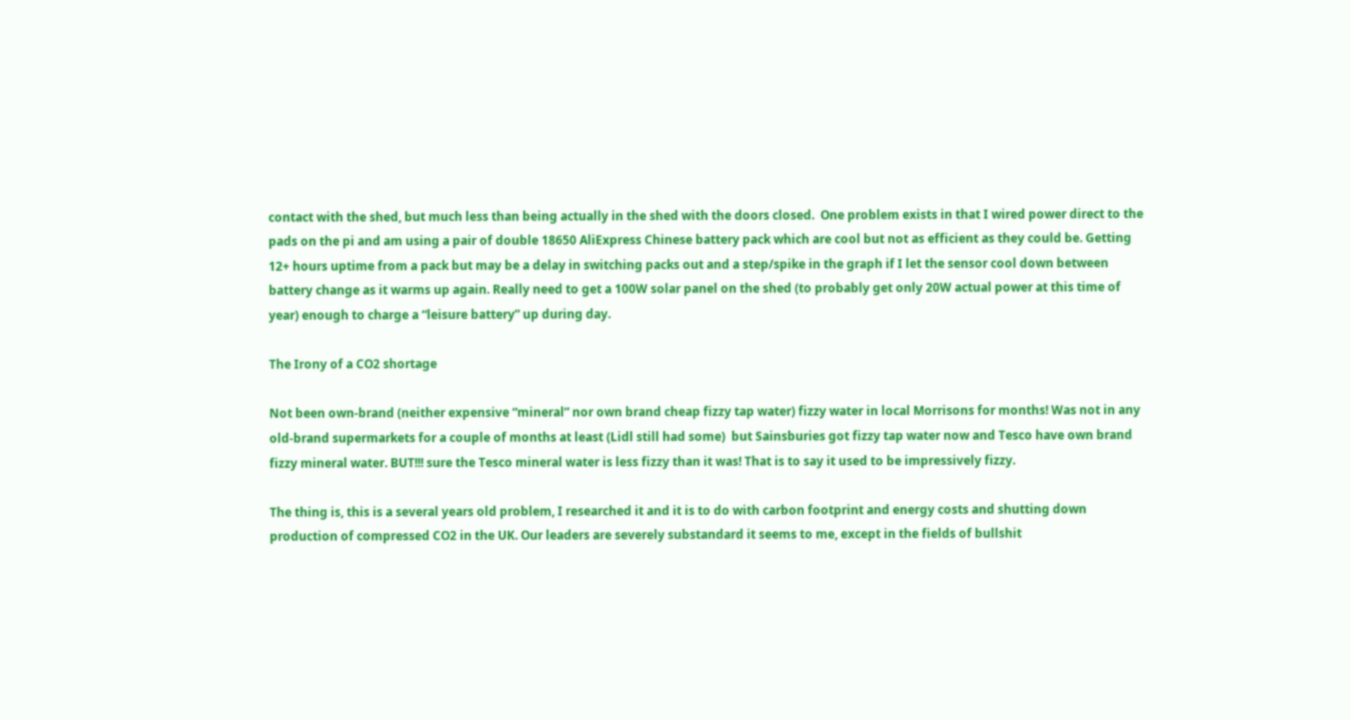contact with the shed, but much less than being actually in the shed with the doors closed.  One problem exists in that I wired power direct to the pads on the pi and am using a pair of double 18650 AliExpress Chinese battery pack which are cool but not as efficient as they could be. Getting 12+ hours uptime from a pack but may be a delay in switching packs out and a step/spike in the graph if I let the sensor cool down between battery change as it warms up again. Really need to get a 100W solar panel on the shed (to probably get only 20W actual power at this time of year) enough to charge a “leisure battery” up during day.

The Irony of a CO2 shortage

Not been own-brand (neither expensive “mineral” nor own brand cheap fizzy tap water) fizzy water in local Morrisons for months! Was not in any old-brand supermarkets for a couple of months at least (Lidl still had some)  but Sainsburies got fizzy tap water now and Tesco have own brand fizzy mineral water. BUT!!! sure the Tesco mineral water is less fizzy than it was! That is to say it used to be impressively fizzy.

The thing is, this is a several years old problem, I researched it and it is to do with carbon footprint and energy costs and shutting down production of compressed CO2 in the UK. Our leaders are severely substandard it seems to me, except in the fields of bullshit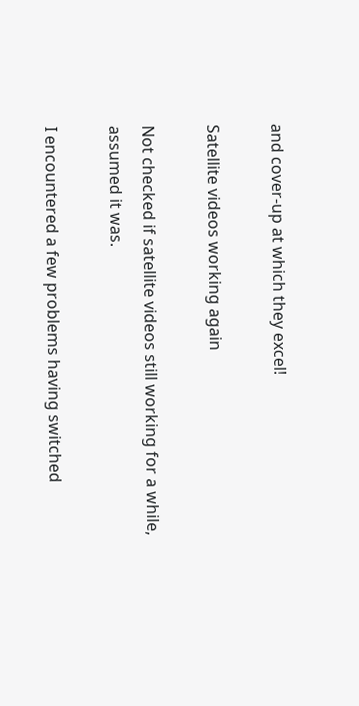and cover-up at which they excel!

Satellite videos working again

Not checked if satellite videos still working for a while, assumed it was.

I encountered a few problems having switched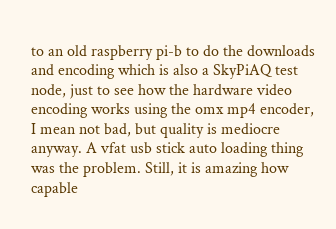to an old raspberry pi-b to do the downloads and encoding which is also a SkyPiAQ test node, just to see how the hardware video encoding works using the omx mp4 encoder, I mean not bad, but quality is mediocre anyway. A vfat usb stick auto loading thing was the problem. Still, it is amazing how capable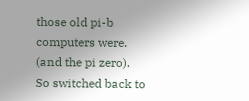those old pi-b computers were. (and the pi zero).
So switched back to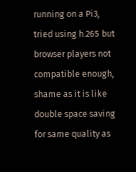running on a Pi3, tried using h.265 but browser players not compatible enough, shame as it is like double space saving for same quality as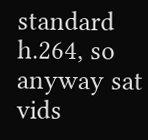standard h.264, so anyway sat vids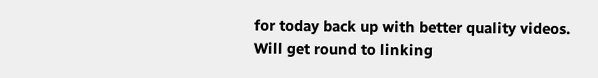for today back up with better quality videos.
Will get round to linking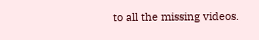to all the missing videos.